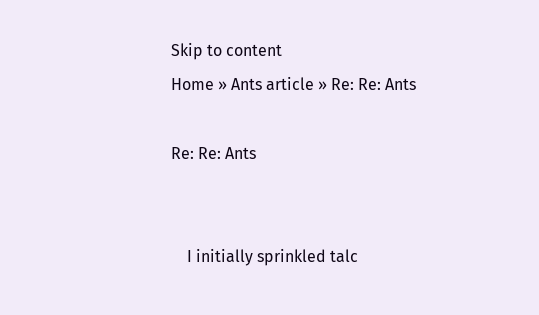Skip to content
Home » Ants article » Re: Re: Ants

Re: Re: Ants


    I initially sprinkled talc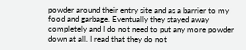powder around their entry site and as a barrier to my food and garbage. Eventually they stayed away completely and I do not need to put any more powder down at all. I read that they do not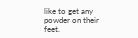like to get any powder on their feet.